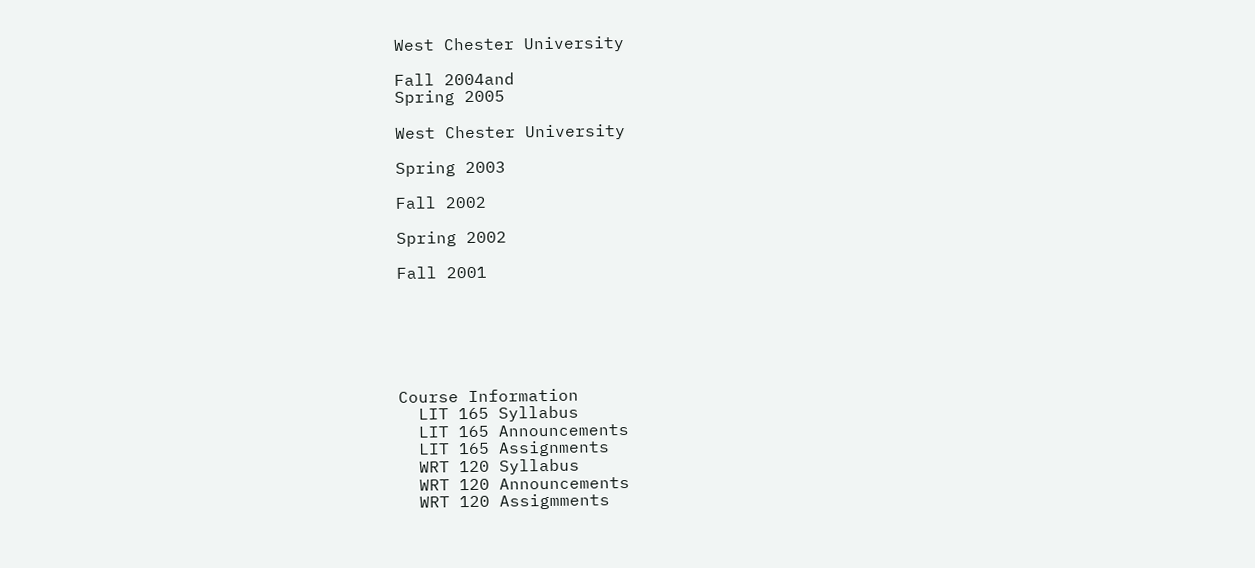West Chester University

Fall 2004and
Spring 2005

West Chester University

Spring 2003

Fall 2002

Spring 2002

Fall 2001






Course Information
  LIT 165 Syllabus
  LIT 165 Announcements
  LIT 165 Assignments
  WRT 120 Syllabus
  WRT 120 Announcements
  WRT 120 Assigmments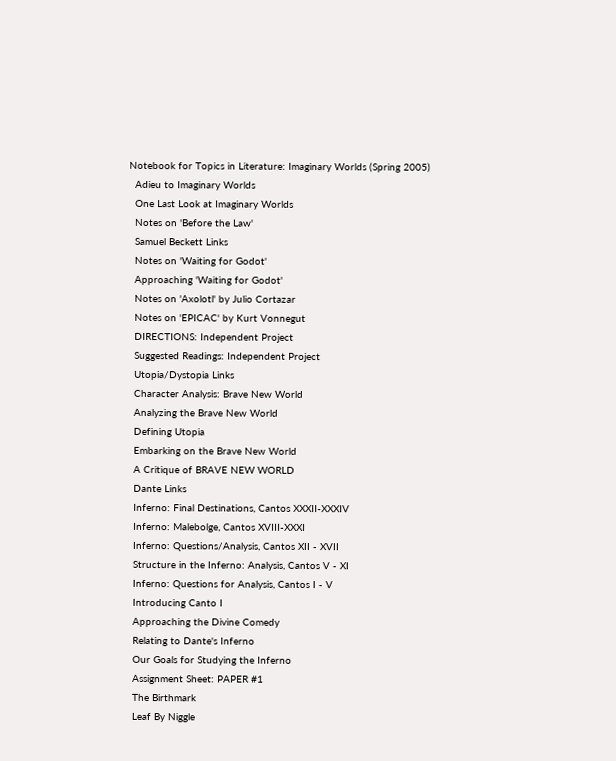Notebook for Topics in Literature: Imaginary Worlds (Spring 2005)
  Adieu to Imaginary Worlds
  One Last Look at Imaginary Worlds
  Notes on 'Before the Law'
  Samuel Beckett Links
  Notes on 'Waiting for Godot'
  Approaching 'Waiting for Godot'
  Notes on 'Axolotl' by Julio Cortazar
  Notes on 'EPICAC' by Kurt Vonnegut
  DIRECTIONS: Independent Project
  Suggested Readings: Independent Project
  Utopia/Dystopia Links
  Character Analysis: Brave New World
  Analyzing the Brave New World
  Defining Utopia
  Embarking on the Brave New World
  A Critique of BRAVE NEW WORLD
  Dante Links
  Inferno: Final Destinations, Cantos XXXII-XXXIV
  Inferno: Malebolge, Cantos XVIII-XXXI
  Inferno: Questions/Analysis, Cantos XII - XVII
  Structure in the Inferno: Analysis, Cantos V - XI
  Inferno: Questions for Analysis, Cantos I - V
  Introducing Canto I
  Approaching the Divine Comedy
  Relating to Dante's Inferno
  Our Goals for Studying the Inferno
  Assignment Sheet: PAPER #1
  The Birthmark
  Leaf By Niggle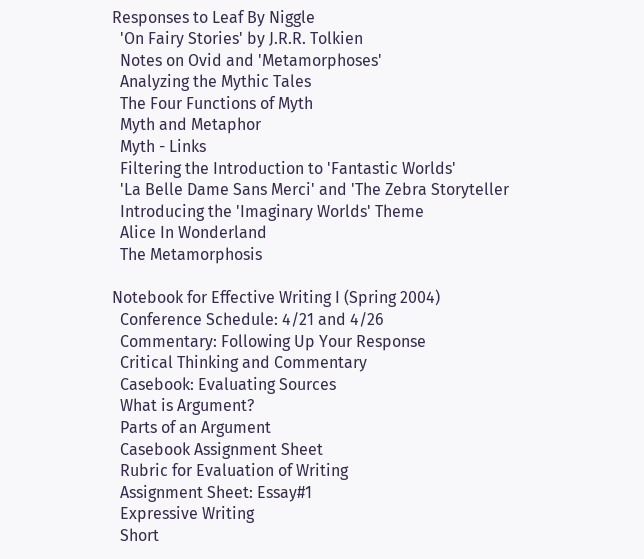Responses to Leaf By Niggle
  'On Fairy Stories' by J.R.R. Tolkien
  Notes on Ovid and 'Metamorphoses'
  Analyzing the Mythic Tales
  The Four Functions of Myth
  Myth and Metaphor
  Myth - Links
  Filtering the Introduction to 'Fantastic Worlds'
  'La Belle Dame Sans Merci' and 'The Zebra Storyteller
  Introducing the 'Imaginary Worlds' Theme
  Alice In Wonderland
  The Metamorphosis

Notebook for Effective Writing I (Spring 2004)
  Conference Schedule: 4/21 and 4/26
  Commentary: Following Up Your Response
  Critical Thinking and Commentary
  Casebook: Evaluating Sources
  What is Argument?
  Parts of an Argument
  Casebook Assignment Sheet
  Rubric for Evaluation of Writing
  Assignment Sheet: Essay#1
  Expressive Writing
  Short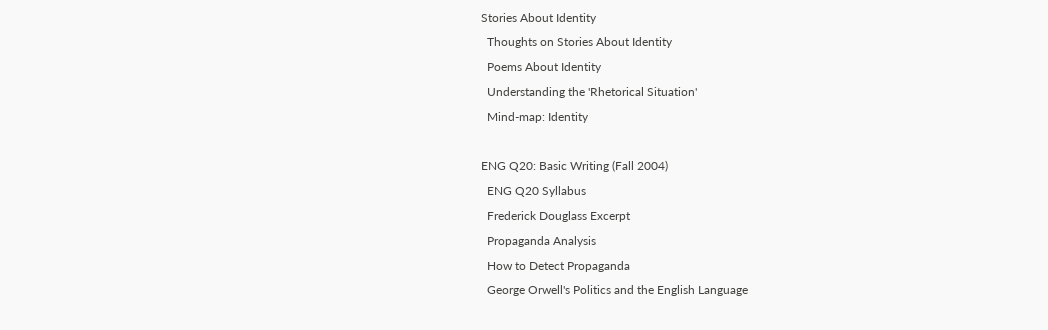Stories About Identity
  Thoughts on Stories About Identity
  Poems About Identity
  Understanding the 'Rhetorical Situation'
  Mind-map: Identity

ENG Q20: Basic Writing (Fall 2004)
  ENG Q20 Syllabus
  Frederick Douglass Excerpt
  Propaganda Analysis
  How to Detect Propaganda
  George Orwell's Politics and the English Language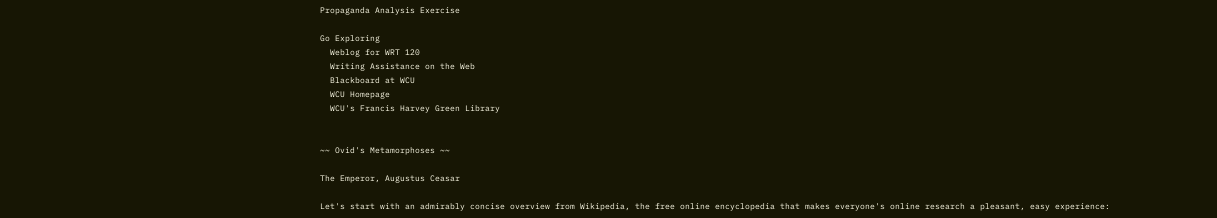Propaganda Analysis Exercise

Go Exploring
  Weblog for WRT 120
  Writing Assistance on the Web
  Blackboard at WCU
  WCU Homepage
  WCU's Francis Harvey Green Library


~~ Ovid's Metamorphoses ~~

The Emperor, Augustus Ceasar

Let's start with an admirably concise overview from Wikipedia, the free online encyclopedia that makes everyone's online research a pleasant, easy experience: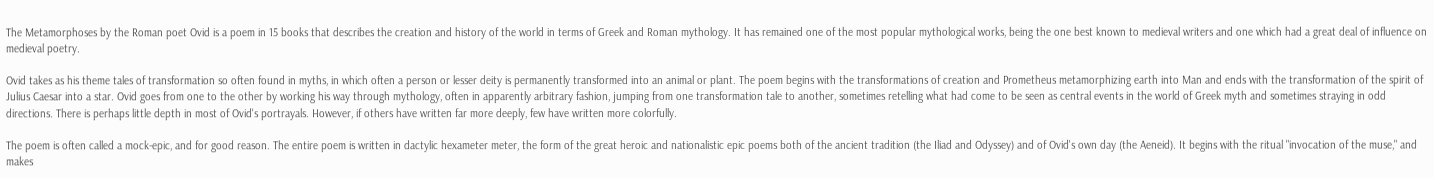The Metamorphoses by the Roman poet Ovid is a poem in 15 books that describes the creation and history of the world in terms of Greek and Roman mythology. It has remained one of the most popular mythological works, being the one best known to medieval writers and one which had a great deal of influence on medieval poetry.

Ovid takes as his theme tales of transformation so often found in myths, in which often a person or lesser deity is permanently transformed into an animal or plant. The poem begins with the transformations of creation and Prometheus metamorphizing earth into Man and ends with the transformation of the spirit of Julius Caesar into a star. Ovid goes from one to the other by working his way through mythology, often in apparently arbitrary fashion, jumping from one transformation tale to another, sometimes retelling what had come to be seen as central events in the world of Greek myth and sometimes straying in odd directions. There is perhaps little depth in most of Ovid's portrayals. However, if others have written far more deeply, few have written more colorfully.

The poem is often called a mock-epic, and for good reason. The entire poem is written in dactylic hexameter meter, the form of the great heroic and nationalistic epic poems both of the ancient tradition (the Iliad and Odyssey) and of Ovid's own day (the Aeneid). It begins with the ritual "invocation of the muse," and makes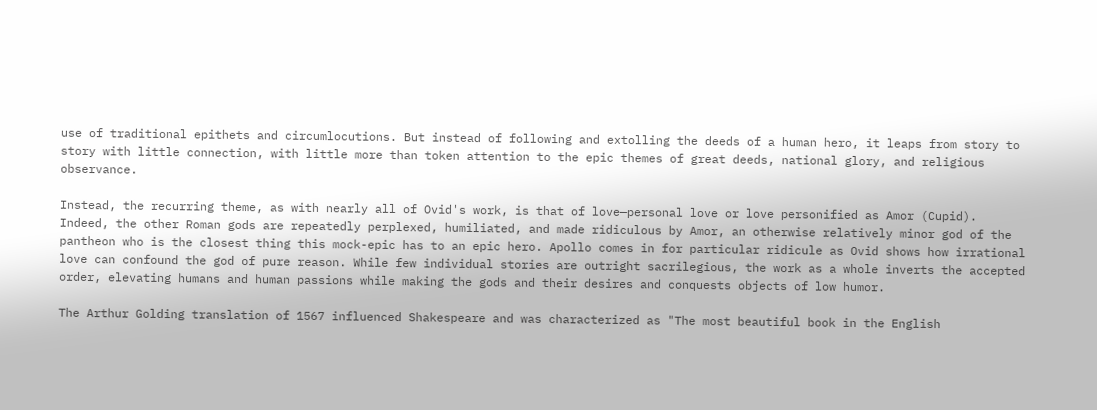use of traditional epithets and circumlocutions. But instead of following and extolling the deeds of a human hero, it leaps from story to story with little connection, with little more than token attention to the epic themes of great deeds, national glory, and religious observance.

Instead, the recurring theme, as with nearly all of Ovid's work, is that of love—personal love or love personified as Amor (Cupid). Indeed, the other Roman gods are repeatedly perplexed, humiliated, and made ridiculous by Amor, an otherwise relatively minor god of the pantheon who is the closest thing this mock-epic has to an epic hero. Apollo comes in for particular ridicule as Ovid shows how irrational love can confound the god of pure reason. While few individual stories are outright sacrilegious, the work as a whole inverts the accepted order, elevating humans and human passions while making the gods and their desires and conquests objects of low humor.

The Arthur Golding translation of 1567 influenced Shakespeare and was characterized as "The most beautiful book in the English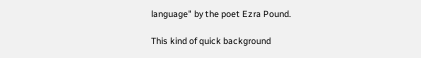language" by the poet Ezra Pound.

This kind of quick background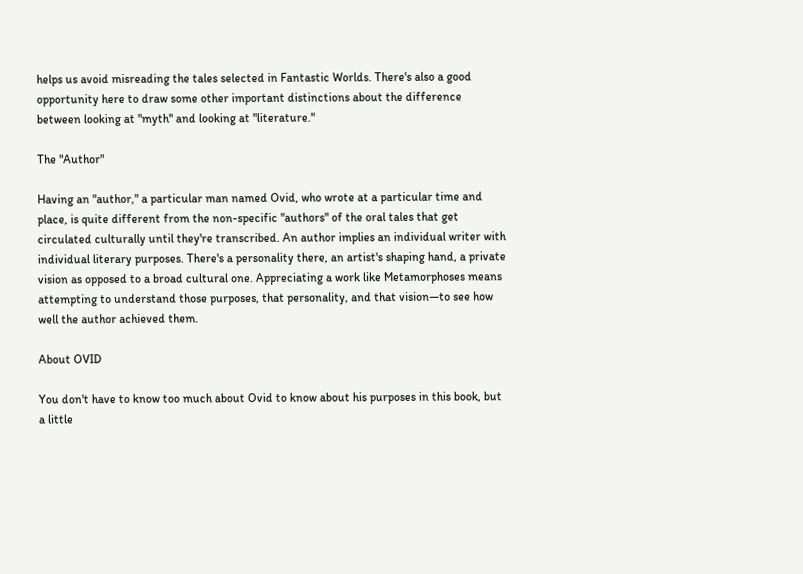helps us avoid misreading the tales selected in Fantastic Worlds. There's also a good opportunity here to draw some other important distinctions about the difference between looking at "myth" and looking at "literature."

The "Author"

Having an "author," a particular man named Ovid, who wrote at a particular time and place, is quite different from the non-specific "authors" of the oral tales that get circulated culturally until they're transcribed. An author implies an individual writer with individual literary purposes. There's a personality there, an artist's shaping hand, a private vision as opposed to a broad cultural one. Appreciating a work like Metamorphoses means attempting to understand those purposes, that personality, and that vision—to see how well the author achieved them.

About OVID

You don't have to know too much about Ovid to know about his purposes in this book, but a little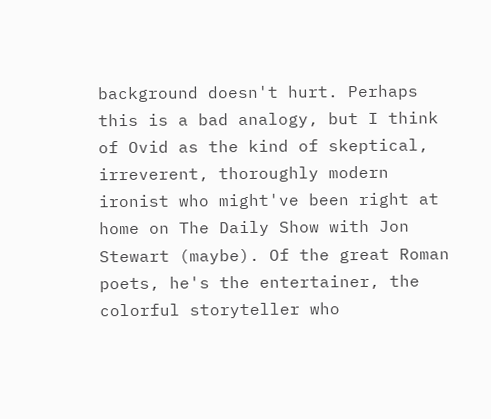background doesn't hurt. Perhaps this is a bad analogy, but I think of Ovid as the kind of skeptical, irreverent, thoroughly modern ironist who might've been right at home on The Daily Show with Jon Stewart (maybe). Of the great Roman poets, he's the entertainer, the colorful storyteller who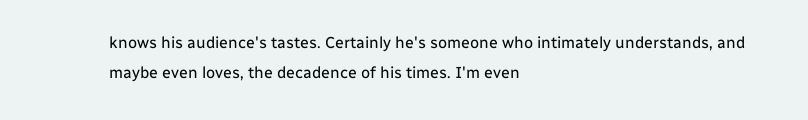knows his audience's tastes. Certainly he's someone who intimately understands, and maybe even loves, the decadence of his times. I'm even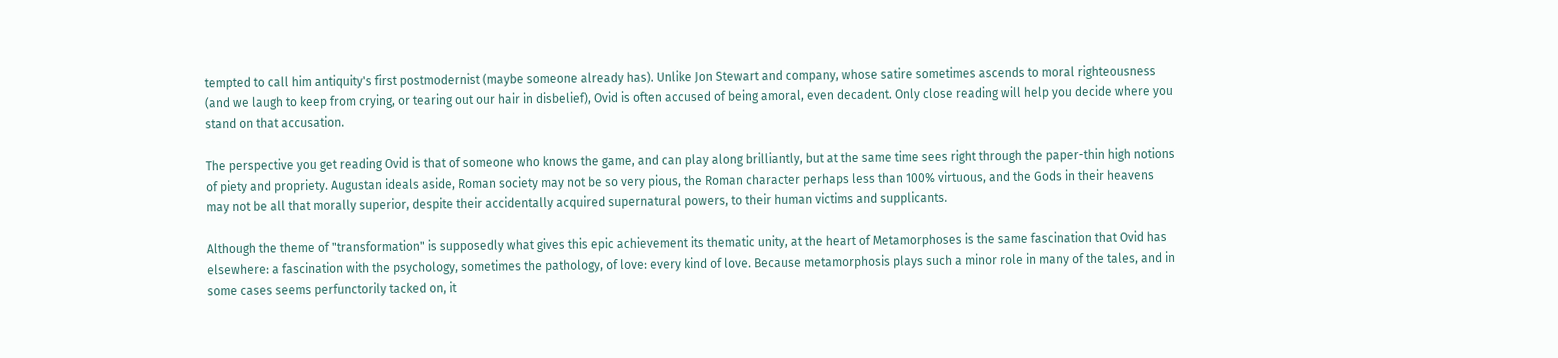tempted to call him antiquity's first postmodernist (maybe someone already has). Unlike Jon Stewart and company, whose satire sometimes ascends to moral righteousness (and we laugh to keep from crying, or tearing out our hair in disbelief), Ovid is often accused of being amoral, even decadent. Only close reading will help you decide where you stand on that accusation.

The perspective you get reading Ovid is that of someone who knows the game, and can play along brilliantly, but at the same time sees right through the paper-thin high notions of piety and propriety. Augustan ideals aside, Roman society may not be so very pious, the Roman character perhaps less than 100% virtuous, and the Gods in their heavens may not be all that morally superior, despite their accidentally acquired supernatural powers, to their human victims and supplicants.

Although the theme of "transformation" is supposedly what gives this epic achievement its thematic unity, at the heart of Metamorphoses is the same fascination that Ovid has elsewhere: a fascination with the psychology, sometimes the pathology, of love: every kind of love. Because metamorphosis plays such a minor role in many of the tales, and in some cases seems perfunctorily tacked on, it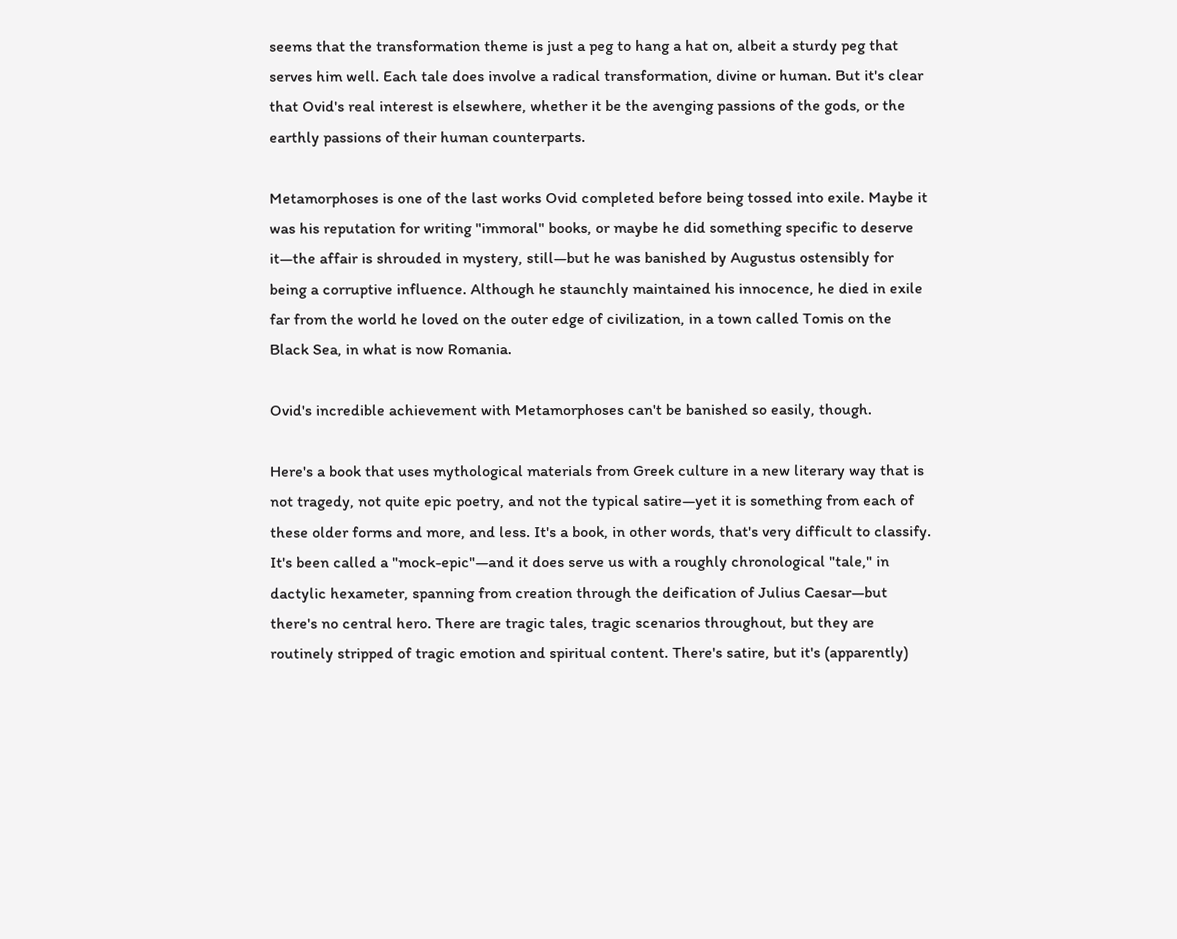seems that the transformation theme is just a peg to hang a hat on, albeit a sturdy peg that serves him well. Each tale does involve a radical transformation, divine or human. But it's clear that Ovid's real interest is elsewhere, whether it be the avenging passions of the gods, or the earthly passions of their human counterparts.

Metamorphoses is one of the last works Ovid completed before being tossed into exile. Maybe it was his reputation for writing "immoral" books, or maybe he did something specific to deserve it—the affair is shrouded in mystery, still—but he was banished by Augustus ostensibly for being a corruptive influence. Although he staunchly maintained his innocence, he died in exile far from the world he loved on the outer edge of civilization, in a town called Tomis on the Black Sea, in what is now Romania.

Ovid's incredible achievement with Metamorphoses can't be banished so easily, though.

Here's a book that uses mythological materials from Greek culture in a new literary way that is not tragedy, not quite epic poetry, and not the typical satire—yet it is something from each of these older forms and more, and less. It's a book, in other words, that's very difficult to classify. It's been called a "mock-epic"—and it does serve us with a roughly chronological "tale," in dactylic hexameter, spanning from creation through the deification of Julius Caesar—but there's no central hero. There are tragic tales, tragic scenarios throughout, but they are routinely stripped of tragic emotion and spiritual content. There's satire, but it's (apparently)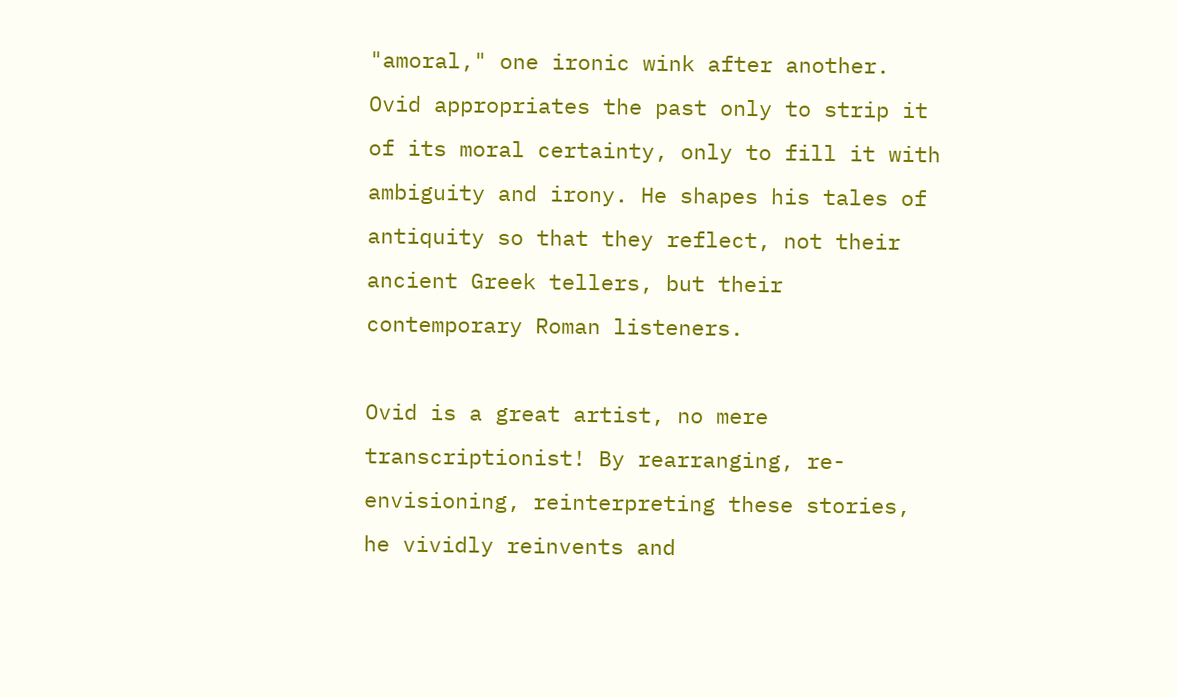"amoral," one ironic wink after another. Ovid appropriates the past only to strip it of its moral certainty, only to fill it with ambiguity and irony. He shapes his tales of antiquity so that they reflect, not their ancient Greek tellers, but their contemporary Roman listeners.

Ovid is a great artist, no mere transcriptionist! By rearranging, re-envisioning, reinterpreting these stories, he vividly reinvents and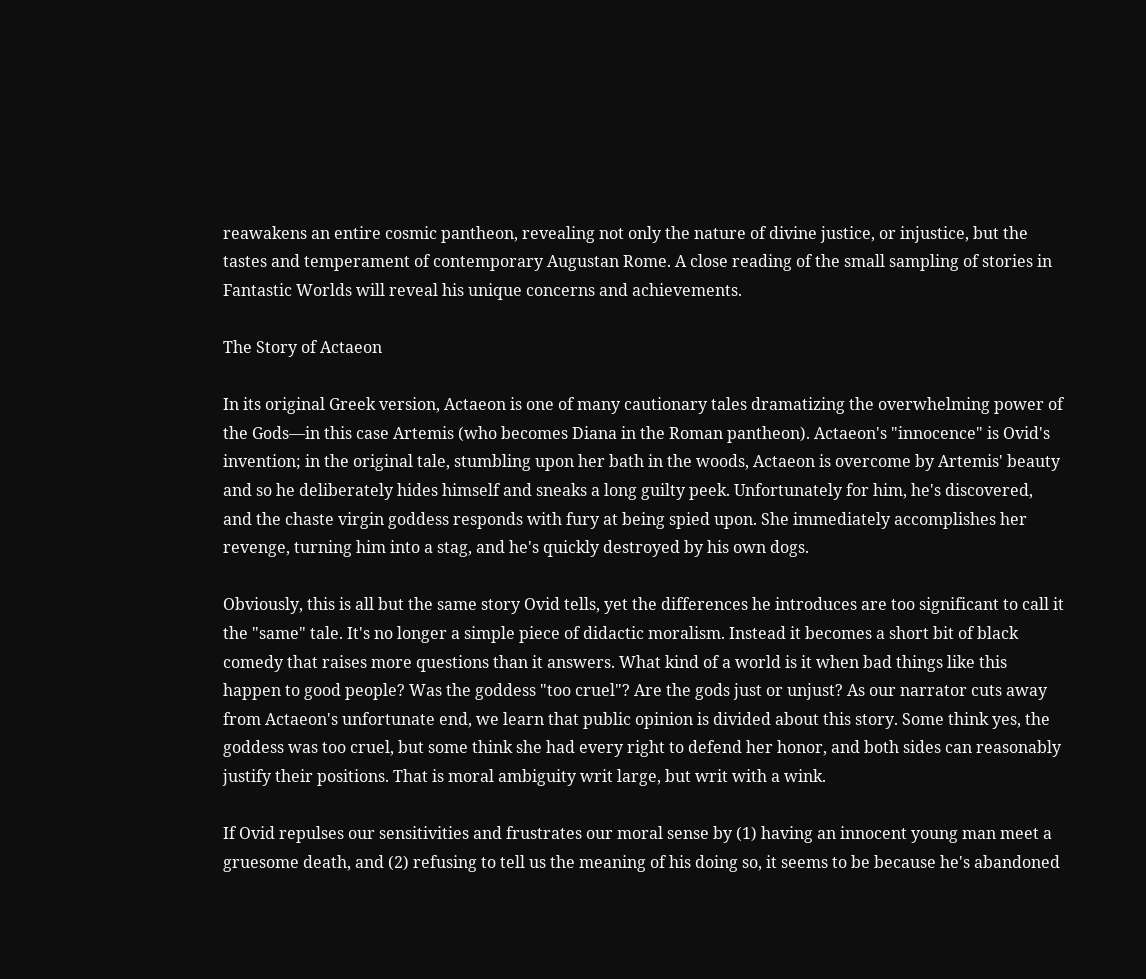reawakens an entire cosmic pantheon, revealing not only the nature of divine justice, or injustice, but the tastes and temperament of contemporary Augustan Rome. A close reading of the small sampling of stories in Fantastic Worlds will reveal his unique concerns and achievements.

The Story of Actaeon

In its original Greek version, Actaeon is one of many cautionary tales dramatizing the overwhelming power of the Gods—in this case Artemis (who becomes Diana in the Roman pantheon). Actaeon's "innocence" is Ovid's invention; in the original tale, stumbling upon her bath in the woods, Actaeon is overcome by Artemis' beauty and so he deliberately hides himself and sneaks a long guilty peek. Unfortunately for him, he's discovered, and the chaste virgin goddess responds with fury at being spied upon. She immediately accomplishes her revenge, turning him into a stag, and he's quickly destroyed by his own dogs.

Obviously, this is all but the same story Ovid tells, yet the differences he introduces are too significant to call it the "same" tale. It's no longer a simple piece of didactic moralism. Instead it becomes a short bit of black comedy that raises more questions than it answers. What kind of a world is it when bad things like this happen to good people? Was the goddess "too cruel"? Are the gods just or unjust? As our narrator cuts away from Actaeon's unfortunate end, we learn that public opinion is divided about this story. Some think yes, the goddess was too cruel, but some think she had every right to defend her honor, and both sides can reasonably justify their positions. That is moral ambiguity writ large, but writ with a wink.

If Ovid repulses our sensitivities and frustrates our moral sense by (1) having an innocent young man meet a gruesome death, and (2) refusing to tell us the meaning of his doing so, it seems to be because he's abandoned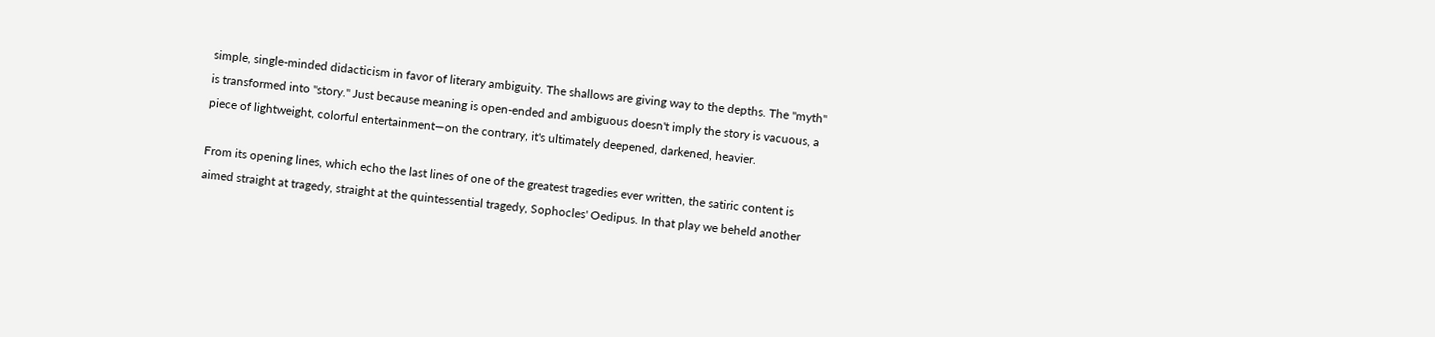simple, single-minded didacticism in favor of literary ambiguity. The shallows are giving way to the depths. The "myth" is transformed into "story." Just because meaning is open-ended and ambiguous doesn't imply the story is vacuous, a piece of lightweight, colorful entertainment—on the contrary, it's ultimately deepened, darkened, heavier.

From its opening lines, which echo the last lines of one of the greatest tragedies ever written, the satiric content is aimed straight at tragedy, straight at the quintessential tragedy, Sophocles' Oedipus. In that play we beheld another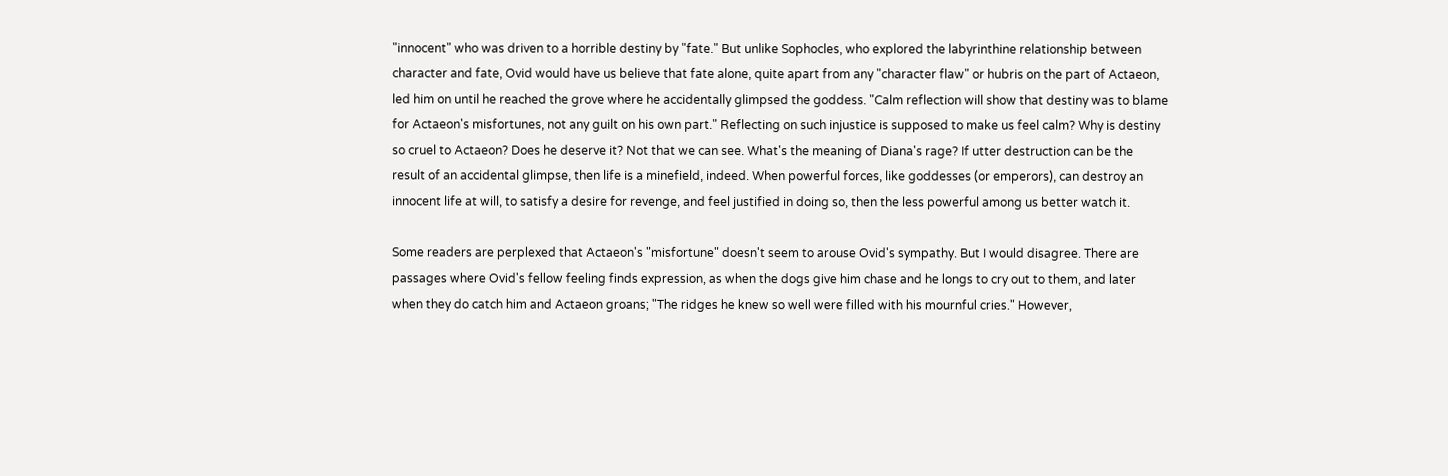"innocent" who was driven to a horrible destiny by "fate." But unlike Sophocles, who explored the labyrinthine relationship between character and fate, Ovid would have us believe that fate alone, quite apart from any "character flaw" or hubris on the part of Actaeon, led him on until he reached the grove where he accidentally glimpsed the goddess. "Calm reflection will show that destiny was to blame for Actaeon's misfortunes, not any guilt on his own part." Reflecting on such injustice is supposed to make us feel calm? Why is destiny so cruel to Actaeon? Does he deserve it? Not that we can see. What's the meaning of Diana's rage? If utter destruction can be the result of an accidental glimpse, then life is a minefield, indeed. When powerful forces, like goddesses (or emperors), can destroy an innocent life at will, to satisfy a desire for revenge, and feel justified in doing so, then the less powerful among us better watch it.

Some readers are perplexed that Actaeon's "misfortune" doesn't seem to arouse Ovid's sympathy. But I would disagree. There are passages where Ovid's fellow feeling finds expression, as when the dogs give him chase and he longs to cry out to them, and later when they do catch him and Actaeon groans; "The ridges he knew so well were filled with his mournful cries." However,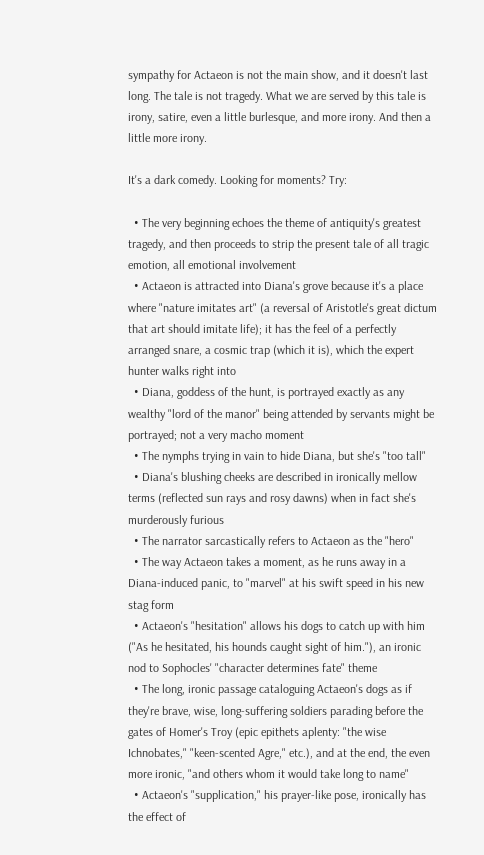sympathy for Actaeon is not the main show, and it doesn't last long. The tale is not tragedy. What we are served by this tale is irony, satire, even a little burlesque, and more irony. And then a little more irony.

It's a dark comedy. Looking for moments? Try:

  • The very beginning echoes the theme of antiquity's greatest tragedy, and then proceeds to strip the present tale of all tragic emotion, all emotional involvement
  • Actaeon is attracted into Diana's grove because it's a place where "nature imitates art" (a reversal of Aristotle's great dictum that art should imitate life); it has the feel of a perfectly arranged snare, a cosmic trap (which it is), which the expert hunter walks right into
  • Diana, goddess of the hunt, is portrayed exactly as any wealthy "lord of the manor" being attended by servants might be portrayed; not a very macho moment
  • The nymphs trying in vain to hide Diana, but she's "too tall"
  • Diana's blushing cheeks are described in ironically mellow terms (reflected sun rays and rosy dawns) when in fact she's murderously furious
  • The narrator sarcastically refers to Actaeon as the "hero"
  • The way Actaeon takes a moment, as he runs away in a Diana-induced panic, to "marvel" at his swift speed in his new stag form
  • Actaeon's "hesitation" allows his dogs to catch up with him ("As he hesitated, his hounds caught sight of him."), an ironic nod to Sophocles' "character determines fate" theme
  • The long, ironic passage cataloguing Actaeon's dogs as if they're brave, wise, long-suffering soldiers parading before the gates of Homer's Troy (epic epithets aplenty: "the wise Ichnobates," "keen-scented Agre," etc.), and at the end, the even more ironic, "and others whom it would take long to name"
  • Actaeon's "supplication," his prayer-like pose, ironically has the effect of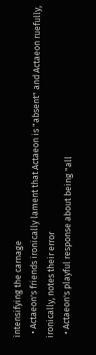intensifying the carnage
  • Actaeon's friends ironically lament that Actaeon is "absent" and Actaeon ruefully, ironically, notes their error
  • Actaeon's playful response about being "all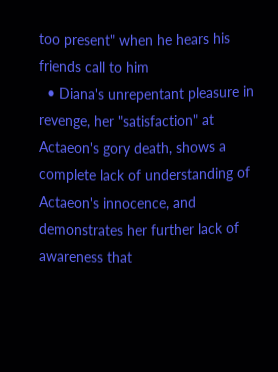too present" when he hears his friends call to him
  • Diana's unrepentant pleasure in revenge, her "satisfaction" at Actaeon's gory death, shows a complete lack of understanding of Actaeon's innocence, and demonstrates her further lack of awareness that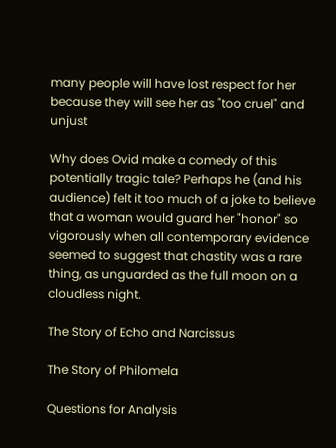many people will have lost respect for her because they will see her as "too cruel" and unjust

Why does Ovid make a comedy of this potentially tragic tale? Perhaps he (and his audience) felt it too much of a joke to believe that a woman would guard her "honor" so vigorously when all contemporary evidence seemed to suggest that chastity was a rare thing, as unguarded as the full moon on a cloudless night.

The Story of Echo and Narcissus

The Story of Philomela

Questions for Analysis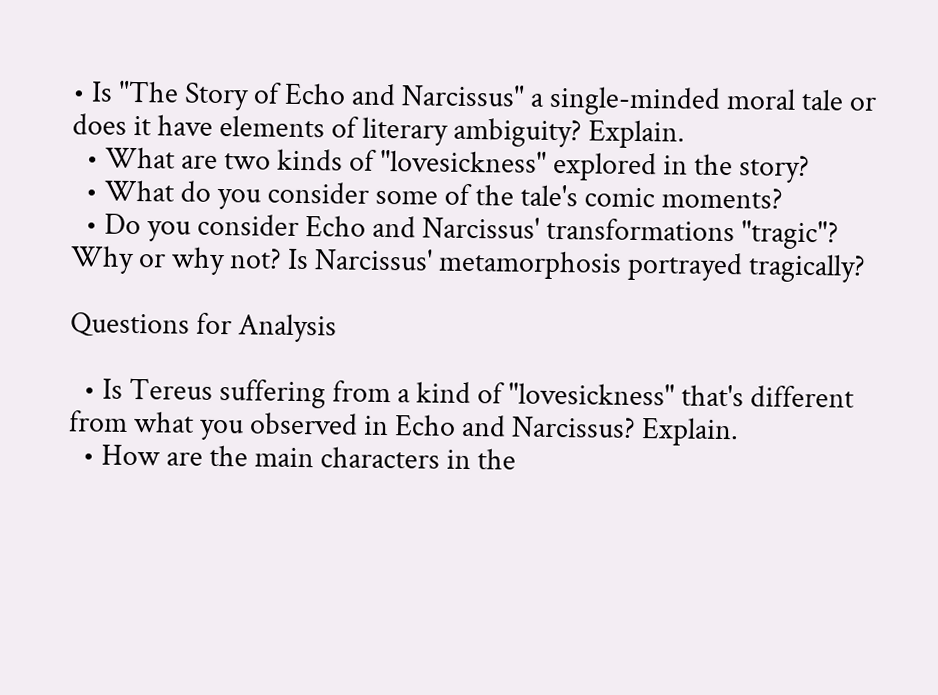• Is "The Story of Echo and Narcissus" a single-minded moral tale or does it have elements of literary ambiguity? Explain.
  • What are two kinds of "lovesickness" explored in the story?
  • What do you consider some of the tale's comic moments?
  • Do you consider Echo and Narcissus' transformations "tragic"? Why or why not? Is Narcissus' metamorphosis portrayed tragically?

Questions for Analysis

  • Is Tereus suffering from a kind of "lovesickness" that's different from what you observed in Echo and Narcissus? Explain.
  • How are the main characters in the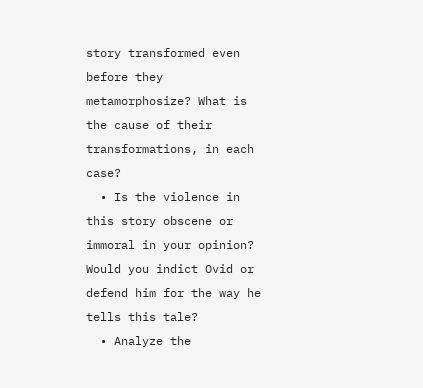story transformed even before they metamorphosize? What is the cause of their transformations, in each case?
  • Is the violence in this story obscene or immoral in your opinion? Would you indict Ovid or defend him for the way he tells this tale?
  • Analyze the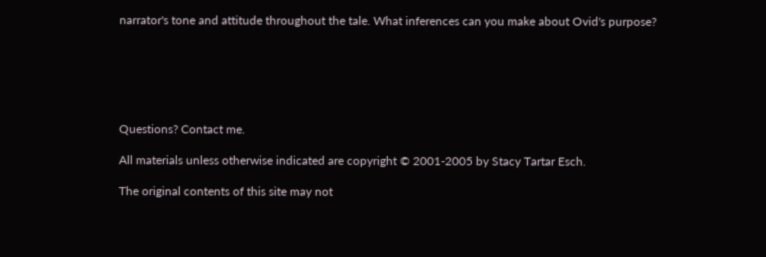narrator's tone and attitude throughout the tale. What inferences can you make about Ovid's purpose?






Questions? Contact me.

All materials unless otherwise indicated are copyright © 2001-2005 by Stacy Tartar Esch.

The original contents of this site may not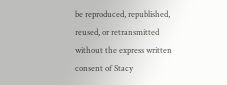be reproduced, republished, reused, or retransmitted
without the express written consent of Stacy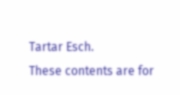Tartar Esch.
These contents are for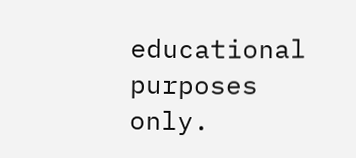educational purposes only.